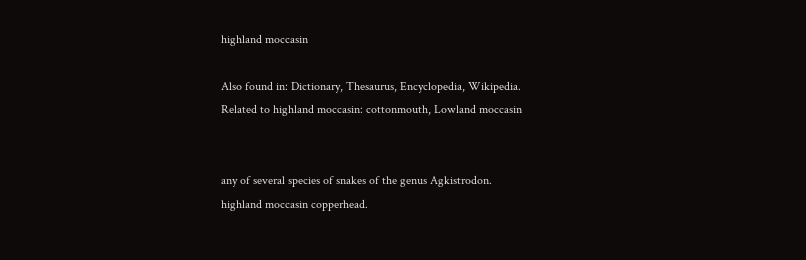highland moccasin

Also found in: Dictionary, Thesaurus, Encyclopedia, Wikipedia.
Related to highland moccasin: cottonmouth, Lowland moccasin


any of several species of snakes of the genus Agkistrodon.
highland moccasin copperhead.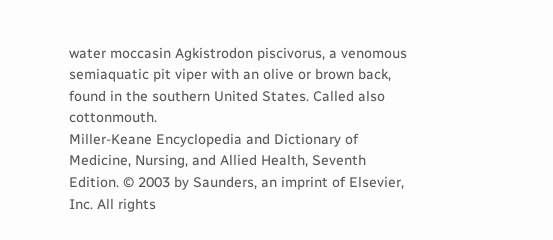water moccasin Agkistrodon piscivorus, a venomous semiaquatic pit viper with an olive or brown back, found in the southern United States. Called also cottonmouth.
Miller-Keane Encyclopedia and Dictionary of Medicine, Nursing, and Allied Health, Seventh Edition. © 2003 by Saunders, an imprint of Elsevier, Inc. All rights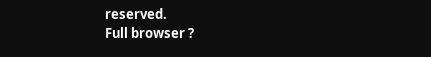reserved.
Full browser ?